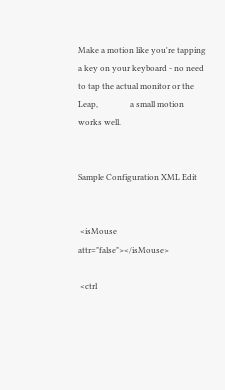Make a motion like you're tapping a key on your keyboard - no need to tap the actual monitor or the Leap,                a small motion works well.


Sample Configuration XML Edit


 <isMouse attr="false"></isMouse>

 <ctrl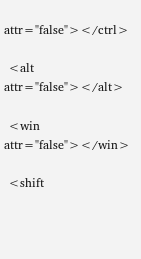attr="false"></ctrl>

 <alt attr="false"></alt>

 <win attr="false"></win>

 <shift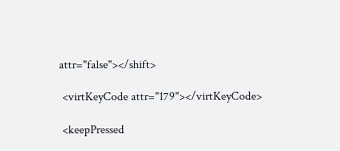attr="false"></shift>

 <virtKeyCode attr="179"></virtKeyCode>

 <keepPressed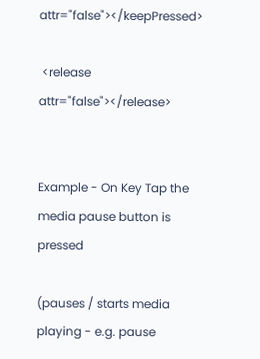attr="false"></keepPressed>

 <release attr="false"></release>


Example - On Key Tap the media pause button is pressed

(pauses / starts media playing - e.g. pause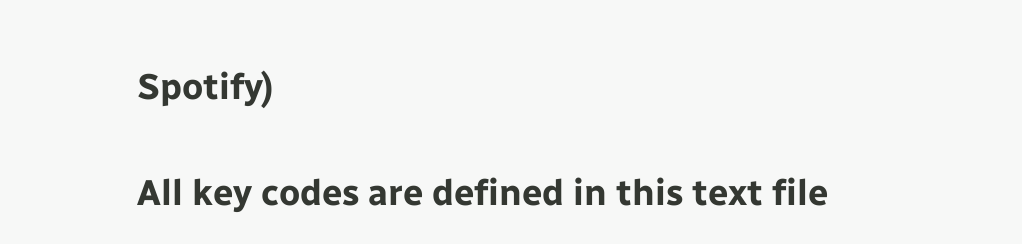Spotify)

All key codes are defined in this text file